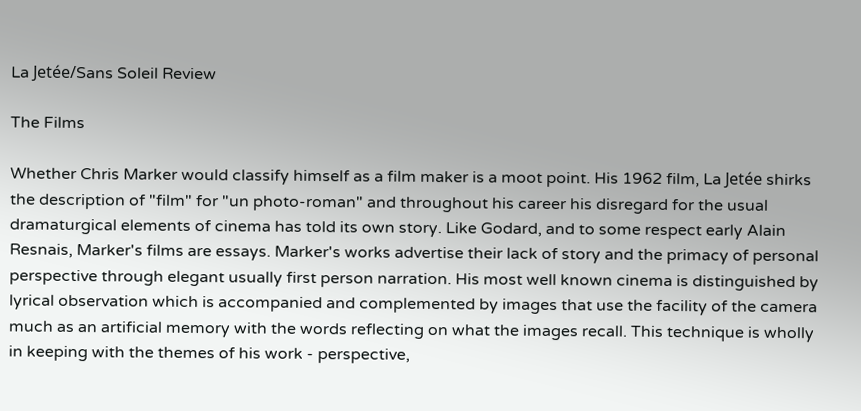La Jetée/Sans Soleil Review

The Films

Whether Chris Marker would classify himself as a film maker is a moot point. His 1962 film, La Jetée shirks the description of "film" for "un photo-roman" and throughout his career his disregard for the usual dramaturgical elements of cinema has told its own story. Like Godard, and to some respect early Alain Resnais, Marker's films are essays. Marker's works advertise their lack of story and the primacy of personal perspective through elegant usually first person narration. His most well known cinema is distinguished by lyrical observation which is accompanied and complemented by images that use the facility of the camera much as an artificial memory with the words reflecting on what the images recall. This technique is wholly in keeping with the themes of his work - perspective,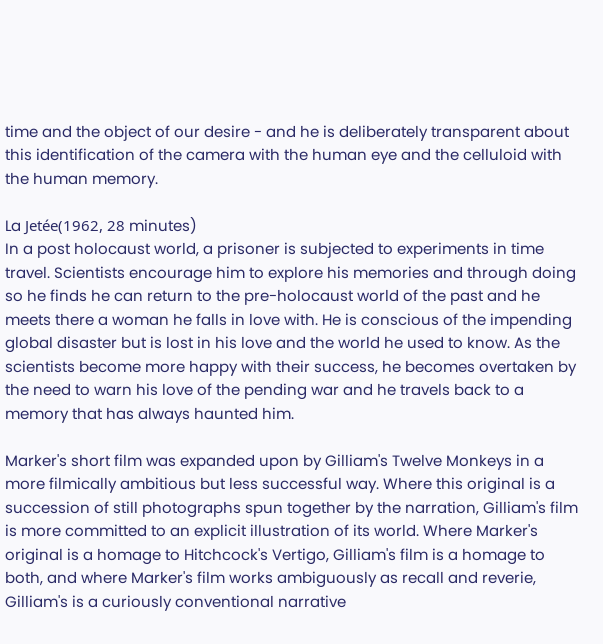time and the object of our desire - and he is deliberately transparent about this identification of the camera with the human eye and the celluloid with the human memory.

La Jetée(1962, 28 minutes)
In a post holocaust world, a prisoner is subjected to experiments in time travel. Scientists encourage him to explore his memories and through doing so he finds he can return to the pre-holocaust world of the past and he meets there a woman he falls in love with. He is conscious of the impending global disaster but is lost in his love and the world he used to know. As the scientists become more happy with their success, he becomes overtaken by the need to warn his love of the pending war and he travels back to a memory that has always haunted him.

Marker's short film was expanded upon by Gilliam's Twelve Monkeys in a more filmically ambitious but less successful way. Where this original is a succession of still photographs spun together by the narration, Gilliam's film is more committed to an explicit illustration of its world. Where Marker's original is a homage to Hitchcock's Vertigo, Gilliam's film is a homage to both, and where Marker's film works ambiguously as recall and reverie, Gilliam's is a curiously conventional narrative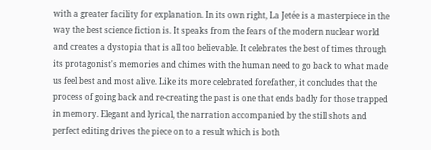with a greater facility for explanation. In its own right, La Jetée is a masterpiece in the way the best science fiction is. It speaks from the fears of the modern nuclear world and creates a dystopia that is all too believable. It celebrates the best of times through its protagonist's memories and chimes with the human need to go back to what made us feel best and most alive. Like its more celebrated forefather, it concludes that the process of going back and re-creating the past is one that ends badly for those trapped in memory. Elegant and lyrical, the narration accompanied by the still shots and perfect editing drives the piece on to a result which is both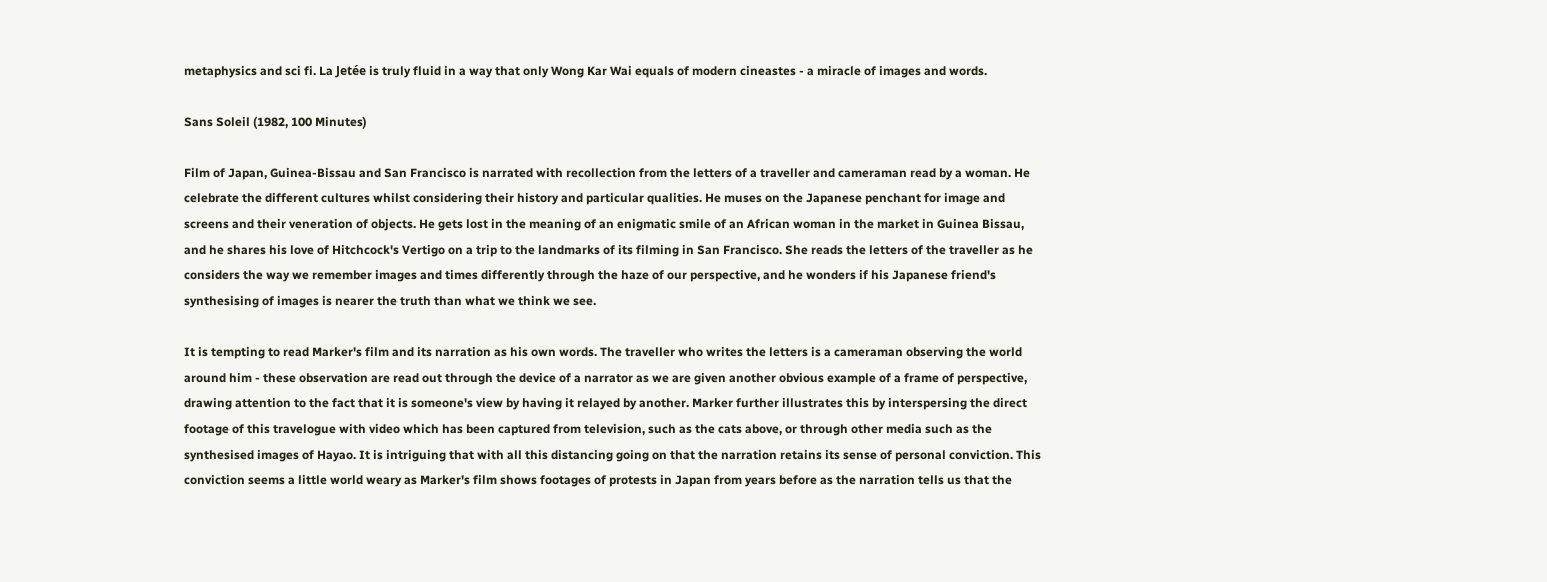metaphysics and sci fi. La Jetée is truly fluid in a way that only Wong Kar Wai equals of modern cineastes - a miracle of images and words.

Sans Soleil (1982, 100 Minutes)

Film of Japan, Guinea-Bissau and San Francisco is narrated with recollection from the letters of a traveller and cameraman read by a woman. He celebrate the different cultures whilst considering their history and particular qualities. He muses on the Japanese penchant for image and screens and their veneration of objects. He gets lost in the meaning of an enigmatic smile of an African woman in the market in Guinea Bissau, and he shares his love of Hitchcock's Vertigo on a trip to the landmarks of its filming in San Francisco. She reads the letters of the traveller as he considers the way we remember images and times differently through the haze of our perspective, and he wonders if his Japanese friend's synthesising of images is nearer the truth than what we think we see.

It is tempting to read Marker's film and its narration as his own words. The traveller who writes the letters is a cameraman observing the world around him - these observation are read out through the device of a narrator as we are given another obvious example of a frame of perspective, drawing attention to the fact that it is someone's view by having it relayed by another. Marker further illustrates this by interspersing the direct footage of this travelogue with video which has been captured from television, such as the cats above, or through other media such as the synthesised images of Hayao. It is intriguing that with all this distancing going on that the narration retains its sense of personal conviction. This conviction seems a little world weary as Marker's film shows footages of protests in Japan from years before as the narration tells us that the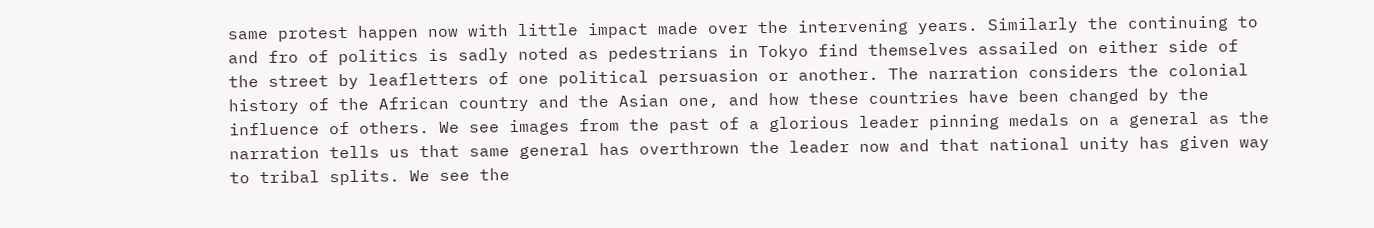same protest happen now with little impact made over the intervening years. Similarly the continuing to and fro of politics is sadly noted as pedestrians in Tokyo find themselves assailed on either side of the street by leafletters of one political persuasion or another. The narration considers the colonial history of the African country and the Asian one, and how these countries have been changed by the influence of others. We see images from the past of a glorious leader pinning medals on a general as the narration tells us that same general has overthrown the leader now and that national unity has given way to tribal splits. We see the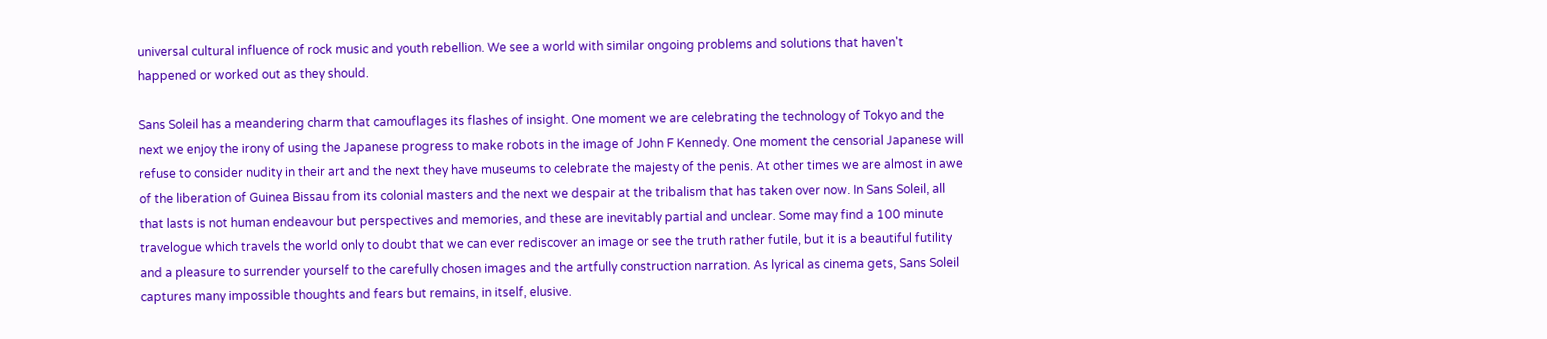universal cultural influence of rock music and youth rebellion. We see a world with similar ongoing problems and solutions that haven't happened or worked out as they should.

Sans Soleil has a meandering charm that camouflages its flashes of insight. One moment we are celebrating the technology of Tokyo and the next we enjoy the irony of using the Japanese progress to make robots in the image of John F Kennedy. One moment the censorial Japanese will refuse to consider nudity in their art and the next they have museums to celebrate the majesty of the penis. At other times we are almost in awe of the liberation of Guinea Bissau from its colonial masters and the next we despair at the tribalism that has taken over now. In Sans Soleil, all that lasts is not human endeavour but perspectives and memories, and these are inevitably partial and unclear. Some may find a 100 minute travelogue which travels the world only to doubt that we can ever rediscover an image or see the truth rather futile, but it is a beautiful futility and a pleasure to surrender yourself to the carefully chosen images and the artfully construction narration. As lyrical as cinema gets, Sans Soleil captures many impossible thoughts and fears but remains, in itself, elusive.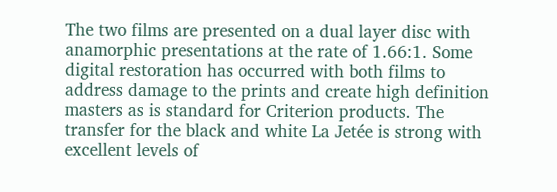The two films are presented on a dual layer disc with anamorphic presentations at the rate of 1.66:1. Some digital restoration has occurred with both films to address damage to the prints and create high definition masters as is standard for Criterion products. The transfer for the black and white La Jetée is strong with excellent levels of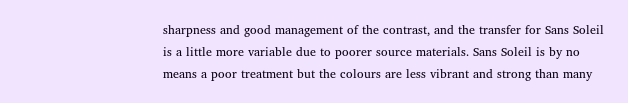sharpness and good management of the contrast, and the transfer for Sans Soleil is a little more variable due to poorer source materials. Sans Soleil is by no means a poor treatment but the colours are less vibrant and strong than many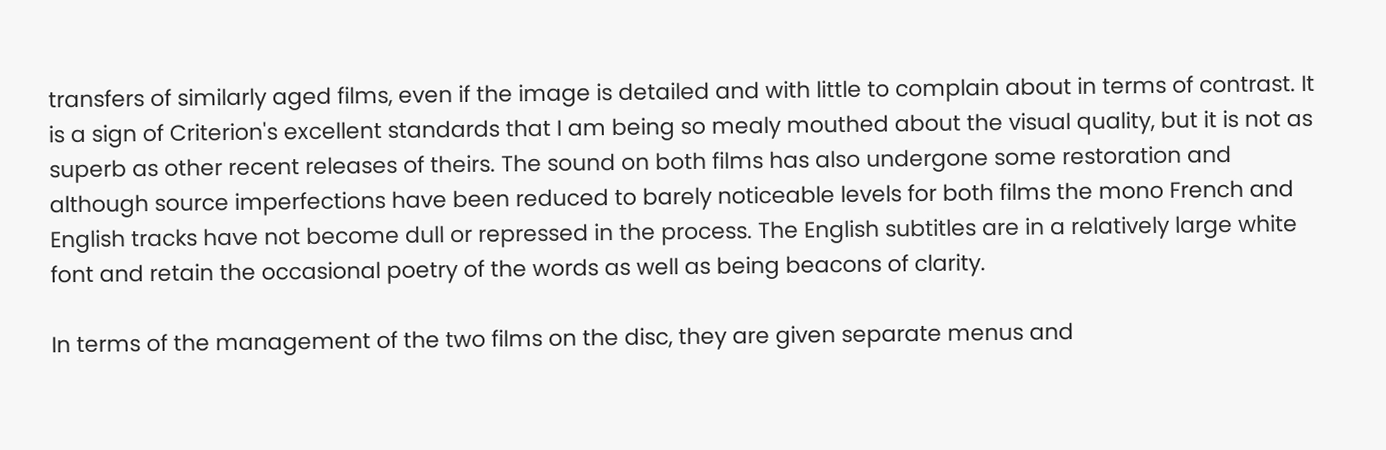transfers of similarly aged films, even if the image is detailed and with little to complain about in terms of contrast. It is a sign of Criterion's excellent standards that I am being so mealy mouthed about the visual quality, but it is not as superb as other recent releases of theirs. The sound on both films has also undergone some restoration and although source imperfections have been reduced to barely noticeable levels for both films the mono French and English tracks have not become dull or repressed in the process. The English subtitles are in a relatively large white font and retain the occasional poetry of the words as well as being beacons of clarity.

In terms of the management of the two films on the disc, they are given separate menus and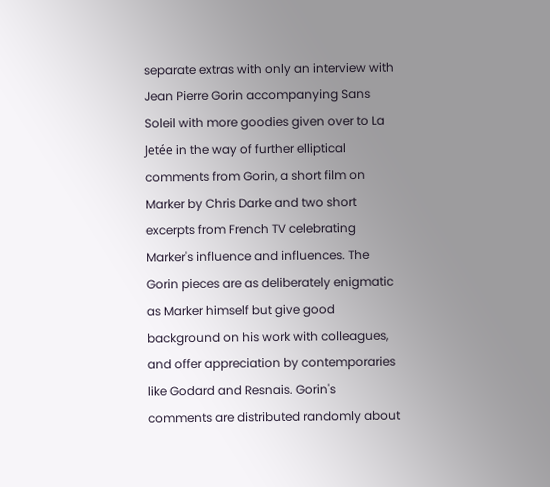separate extras with only an interview with Jean Pierre Gorin accompanying Sans Soleil with more goodies given over to La Jetée in the way of further elliptical comments from Gorin, a short film on Marker by Chris Darke and two short excerpts from French TV celebrating Marker's influence and influences. The Gorin pieces are as deliberately enigmatic as Marker himself but give good background on his work with colleagues, and offer appreciation by contemporaries like Godard and Resnais. Gorin's comments are distributed randomly about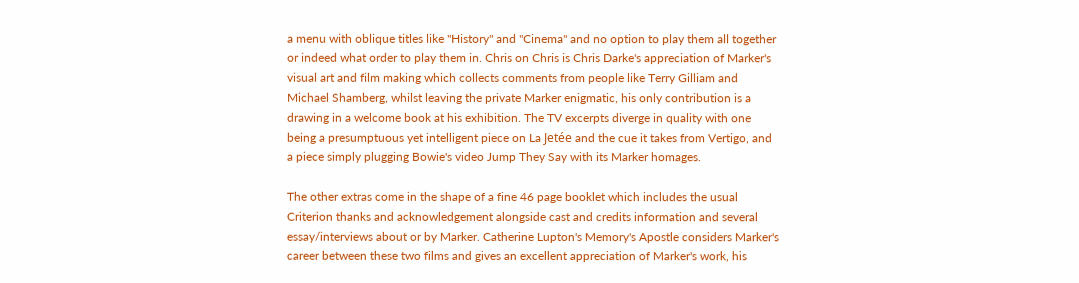a menu with oblique titles like "History" and "Cinema" and no option to play them all together or indeed what order to play them in. Chris on Chris is Chris Darke's appreciation of Marker's visual art and film making which collects comments from people like Terry Gilliam and Michael Shamberg, whilst leaving the private Marker enigmatic, his only contribution is a drawing in a welcome book at his exhibition. The TV excerpts diverge in quality with one being a presumptuous yet intelligent piece on La Jetée and the cue it takes from Vertigo, and a piece simply plugging Bowie's video Jump They Say with its Marker homages.

The other extras come in the shape of a fine 46 page booklet which includes the usual Criterion thanks and acknowledgement alongside cast and credits information and several essay/interviews about or by Marker. Catherine Lupton's Memory's Apostle considers Marker's career between these two films and gives an excellent appreciation of Marker's work, his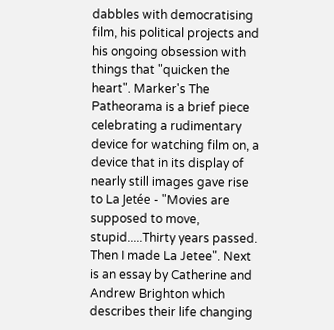dabbles with democratising film, his political projects and his ongoing obsession with things that "quicken the heart". Marker's The Patheorama is a brief piece celebrating a rudimentary device for watching film on, a device that in its display of nearly still images gave rise to La Jetée - "Movies are supposed to move, stupid.....Thirty years passed. Then I made La Jetee". Next is an essay by Catherine and Andrew Brighton which describes their life changing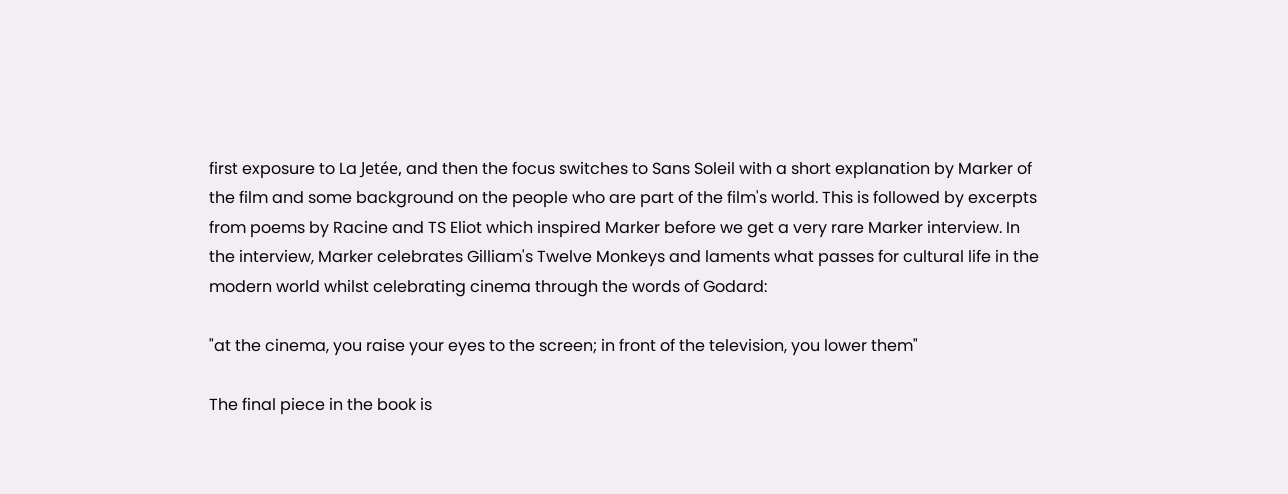first exposure to La Jetée, and then the focus switches to Sans Soleil with a short explanation by Marker of the film and some background on the people who are part of the film's world. This is followed by excerpts from poems by Racine and TS Eliot which inspired Marker before we get a very rare Marker interview. In the interview, Marker celebrates Gilliam's Twelve Monkeys and laments what passes for cultural life in the modern world whilst celebrating cinema through the words of Godard:

"at the cinema, you raise your eyes to the screen; in front of the television, you lower them"

The final piece in the book is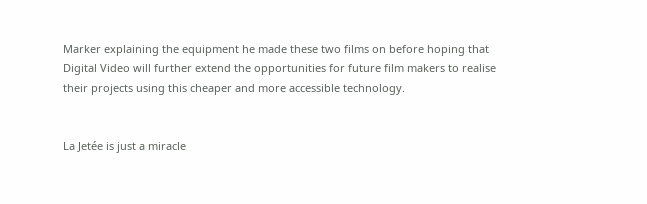Marker explaining the equipment he made these two films on before hoping that Digital Video will further extend the opportunities for future film makers to realise their projects using this cheaper and more accessible technology.


La Jetée is just a miracle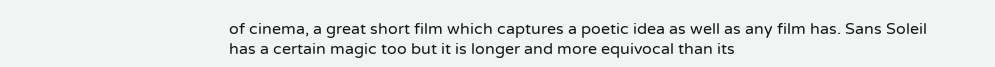of cinema, a great short film which captures a poetic idea as well as any film has. Sans Soleil has a certain magic too but it is longer and more equivocal than its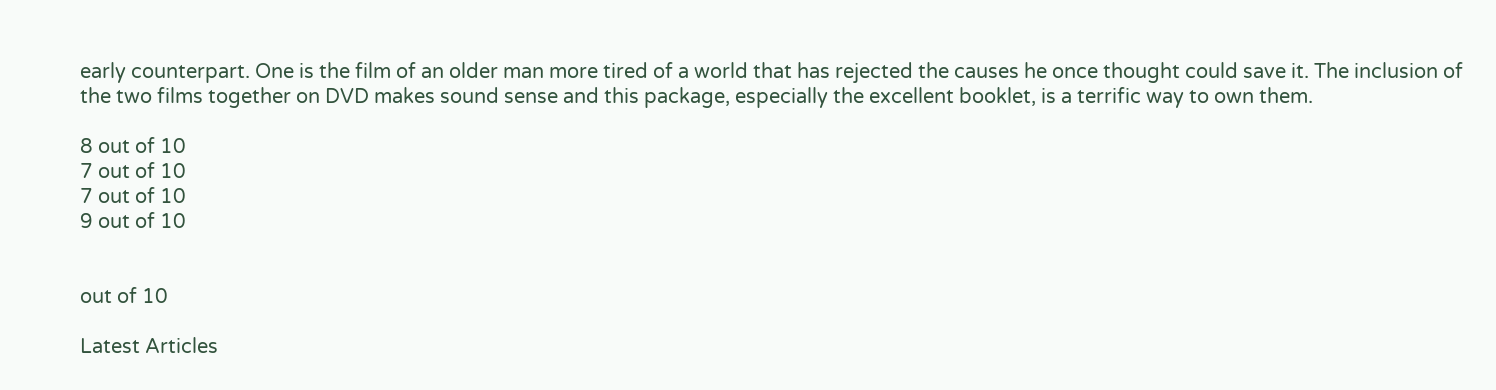early counterpart. One is the film of an older man more tired of a world that has rejected the causes he once thought could save it. The inclusion of the two films together on DVD makes sound sense and this package, especially the excellent booklet, is a terrific way to own them.

8 out of 10
7 out of 10
7 out of 10
9 out of 10


out of 10

Latest Articles